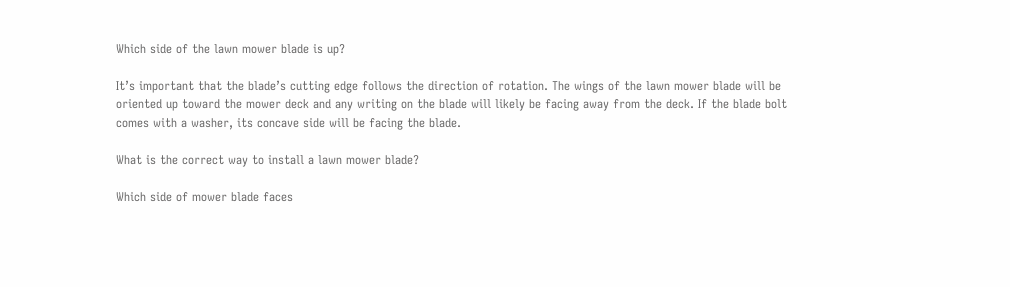Which side of the lawn mower blade is up?

It’s important that the blade’s cutting edge follows the direction of rotation. The wings of the lawn mower blade will be oriented up toward the mower deck and any writing on the blade will likely be facing away from the deck. If the blade bolt comes with a washer, its concave side will be facing the blade.

What is the correct way to install a lawn mower blade?

Which side of mower blade faces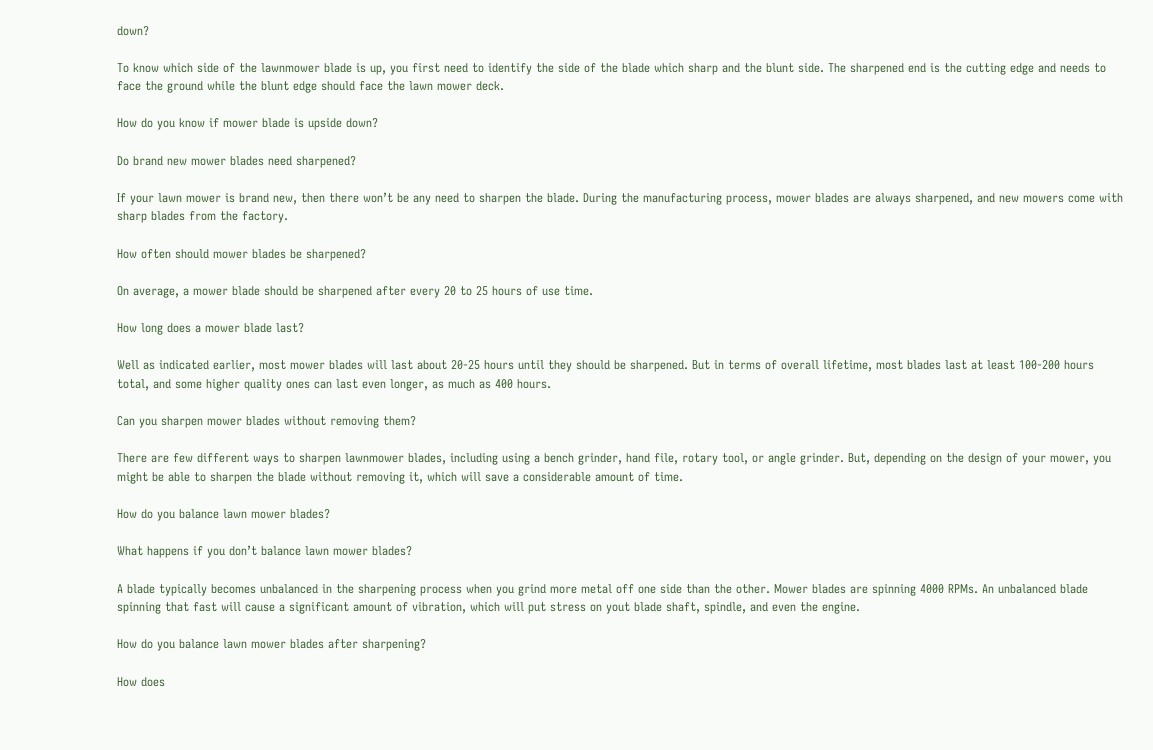down?

To know which side of the lawnmower blade is up, you first need to identify the side of the blade which sharp and the blunt side. The sharpened end is the cutting edge and needs to face the ground while the blunt edge should face the lawn mower deck.

How do you know if mower blade is upside down?

Do brand new mower blades need sharpened?

If your lawn mower is brand new, then there won’t be any need to sharpen the blade. During the manufacturing process, mower blades are always sharpened, and new mowers come with sharp blades from the factory.

How often should mower blades be sharpened?

On average, a mower blade should be sharpened after every 20 to 25 hours of use time.

How long does a mower blade last?

Well as indicated earlier, most mower blades will last about 20-25 hours until they should be sharpened. But in terms of overall lifetime, most blades last at least 100-200 hours total, and some higher quality ones can last even longer, as much as 400 hours.

Can you sharpen mower blades without removing them?

There are few different ways to sharpen lawnmower blades, including using a bench grinder, hand file, rotary tool, or angle grinder. But, depending on the design of your mower, you might be able to sharpen the blade without removing it, which will save a considerable amount of time.

How do you balance lawn mower blades?

What happens if you don’t balance lawn mower blades?

A blade typically becomes unbalanced in the sharpening process when you grind more metal off one side than the other. Mower blades are spinning 4000 RPMs. An unbalanced blade spinning that fast will cause a significant amount of vibration, which will put stress on yout blade shaft, spindle, and even the engine.

How do you balance lawn mower blades after sharpening?

How does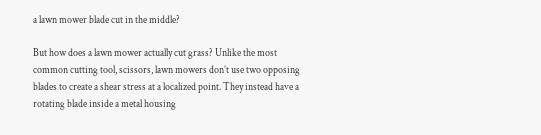a lawn mower blade cut in the middle?

But how does a lawn mower actually cut grass? Unlike the most common cutting tool, scissors, lawn mowers don’t use two opposing blades to create a shear stress at a localized point. They instead have a rotating blade inside a metal housing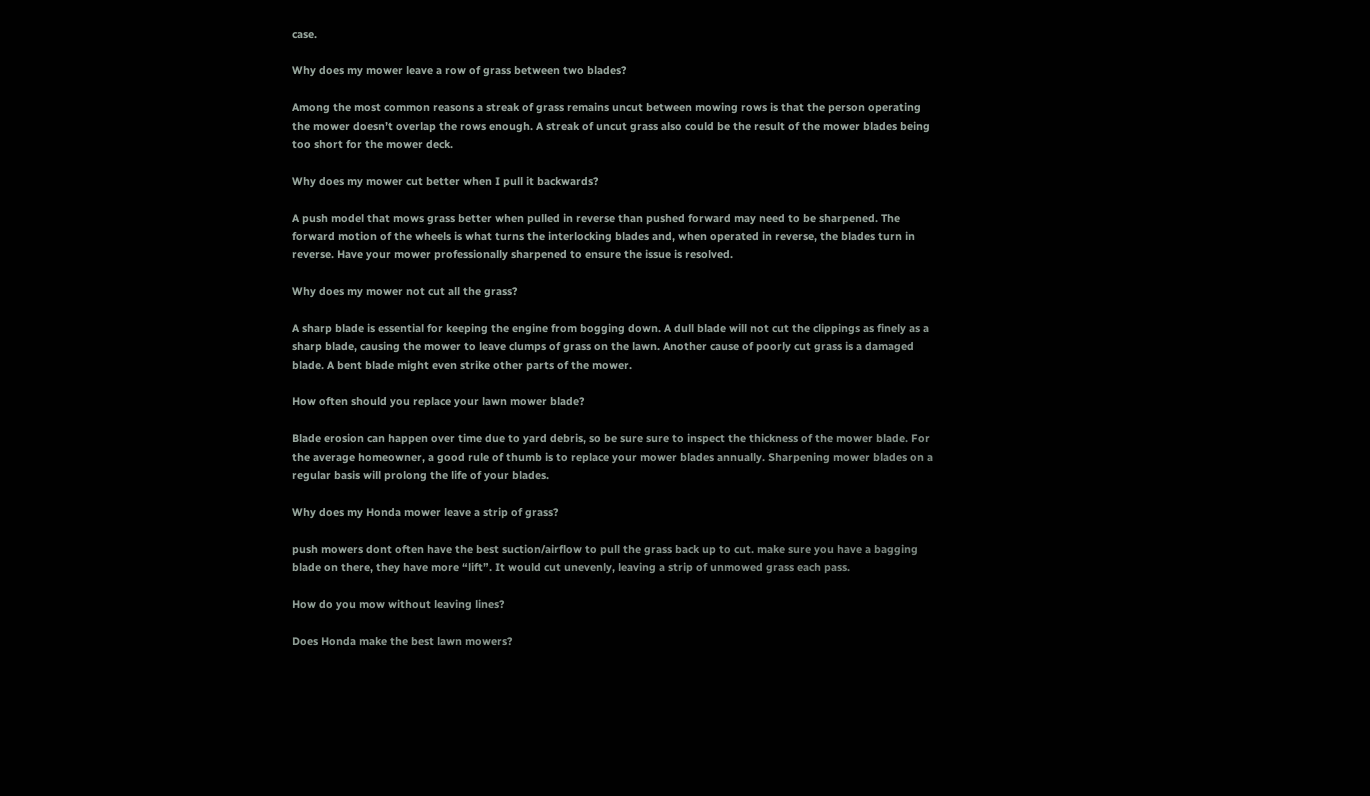case.

Why does my mower leave a row of grass between two blades?

Among the most common reasons a streak of grass remains uncut between mowing rows is that the person operating the mower doesn’t overlap the rows enough. A streak of uncut grass also could be the result of the mower blades being too short for the mower deck.

Why does my mower cut better when I pull it backwards?

A push model that mows grass better when pulled in reverse than pushed forward may need to be sharpened. The forward motion of the wheels is what turns the interlocking blades and, when operated in reverse, the blades turn in reverse. Have your mower professionally sharpened to ensure the issue is resolved.

Why does my mower not cut all the grass?

A sharp blade is essential for keeping the engine from bogging down. A dull blade will not cut the clippings as finely as a sharp blade, causing the mower to leave clumps of grass on the lawn. Another cause of poorly cut grass is a damaged blade. A bent blade might even strike other parts of the mower.

How often should you replace your lawn mower blade?

Blade erosion can happen over time due to yard debris, so be sure sure to inspect the thickness of the mower blade. For the average homeowner, a good rule of thumb is to replace your mower blades annually. Sharpening mower blades on a regular basis will prolong the life of your blades.

Why does my Honda mower leave a strip of grass?

push mowers dont often have the best suction/airflow to pull the grass back up to cut. make sure you have a bagging blade on there, they have more “lift”. It would cut unevenly, leaving a strip of unmowed grass each pass.

How do you mow without leaving lines?

Does Honda make the best lawn mowers?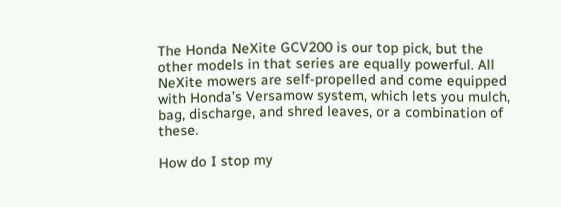The Honda NeXite GCV200 is our top pick, but the other models in that series are equally powerful. All NeXite mowers are self-propelled and come equipped with Honda’s Versamow system, which lets you mulch, bag, discharge, and shred leaves, or a combination of these.

How do I stop my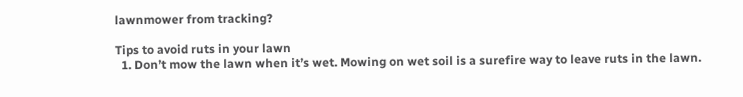lawnmower from tracking?

Tips to avoid ruts in your lawn
  1. Don’t mow the lawn when it’s wet. Mowing on wet soil is a surefire way to leave ruts in the lawn.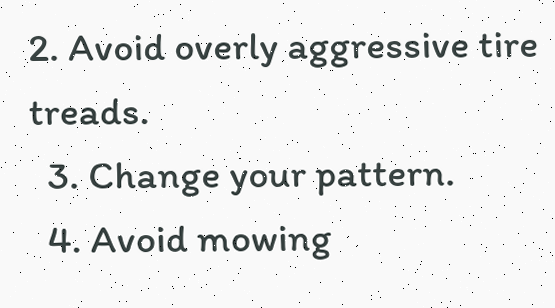2. Avoid overly aggressive tire treads.
  3. Change your pattern.
  4. Avoid mowing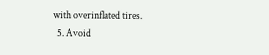with overinflated tires.
  5. Avoid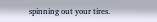spinning out your tires.